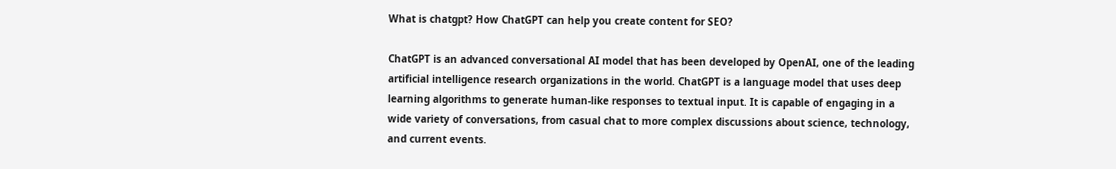What is chatgpt? How ChatGPT can help you create content for SEO?

ChatGPT is an advanced conversational AI model that has been developed by OpenAI, one of the leading artificial intelligence research organizations in the world. ChatGPT is a language model that uses deep learning algorithms to generate human-like responses to textual input. It is capable of engaging in a wide variety of conversations, from casual chat to more complex discussions about science, technology, and current events.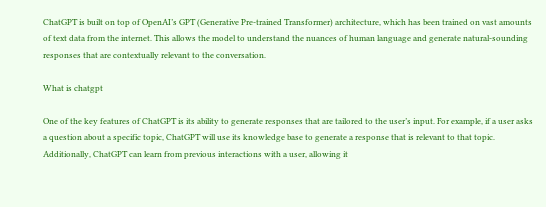ChatGPT is built on top of OpenAI’s GPT (Generative Pre-trained Transformer) architecture, which has been trained on vast amounts of text data from the internet. This allows the model to understand the nuances of human language and generate natural-sounding responses that are contextually relevant to the conversation.

What is chatgpt

One of the key features of ChatGPT is its ability to generate responses that are tailored to the user’s input. For example, if a user asks a question about a specific topic, ChatGPT will use its knowledge base to generate a response that is relevant to that topic. Additionally, ChatGPT can learn from previous interactions with a user, allowing it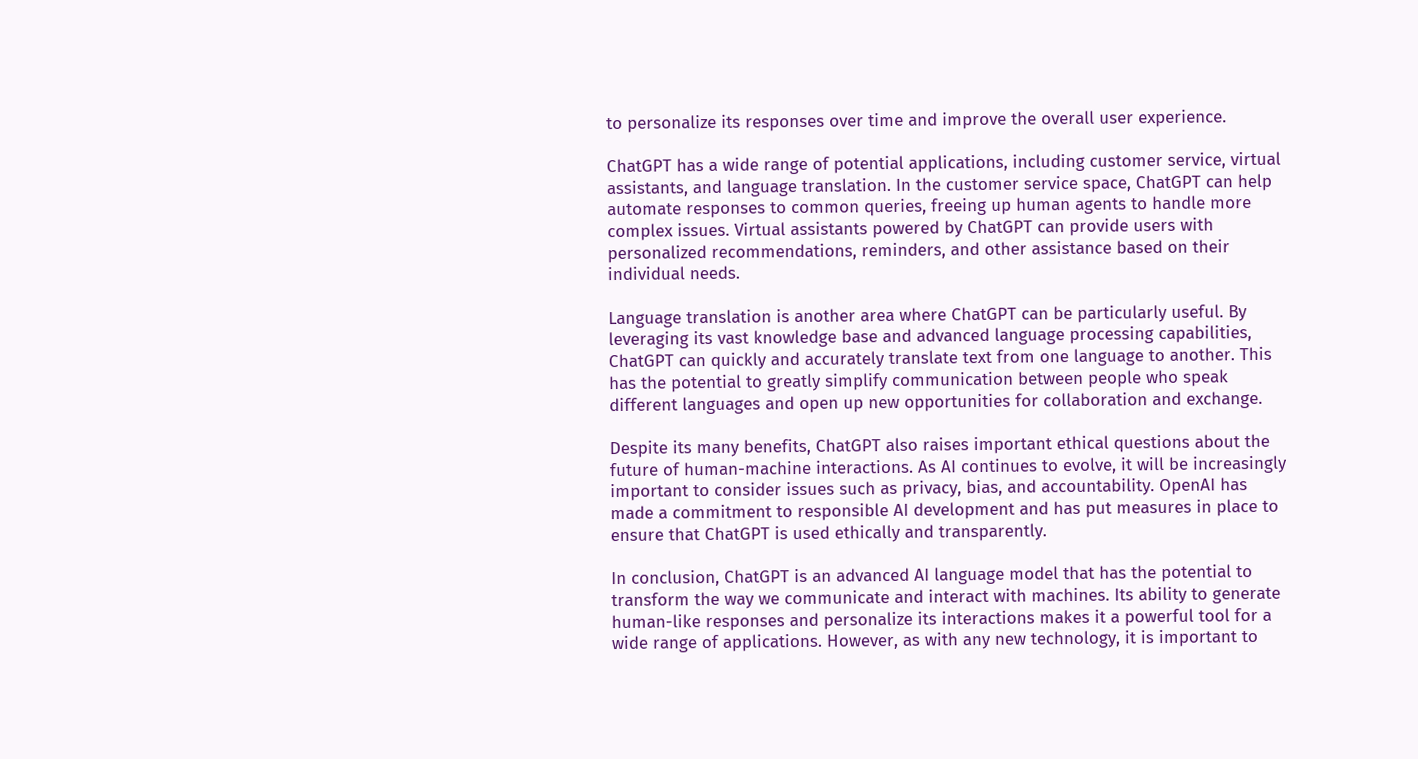to personalize its responses over time and improve the overall user experience.

ChatGPT has a wide range of potential applications, including customer service, virtual assistants, and language translation. In the customer service space, ChatGPT can help automate responses to common queries, freeing up human agents to handle more complex issues. Virtual assistants powered by ChatGPT can provide users with personalized recommendations, reminders, and other assistance based on their individual needs.

Language translation is another area where ChatGPT can be particularly useful. By leveraging its vast knowledge base and advanced language processing capabilities, ChatGPT can quickly and accurately translate text from one language to another. This has the potential to greatly simplify communication between people who speak different languages and open up new opportunities for collaboration and exchange.

Despite its many benefits, ChatGPT also raises important ethical questions about the future of human-machine interactions. As AI continues to evolve, it will be increasingly important to consider issues such as privacy, bias, and accountability. OpenAI has made a commitment to responsible AI development and has put measures in place to ensure that ChatGPT is used ethically and transparently.

In conclusion, ChatGPT is an advanced AI language model that has the potential to transform the way we communicate and interact with machines. Its ability to generate human-like responses and personalize its interactions makes it a powerful tool for a wide range of applications. However, as with any new technology, it is important to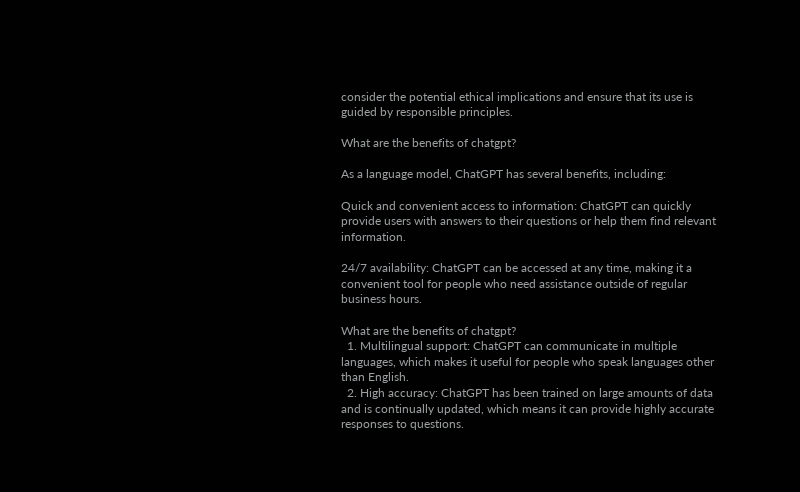consider the potential ethical implications and ensure that its use is guided by responsible principles.

What are the benefits of chatgpt?

As a language model, ChatGPT has several benefits, including:

Quick and convenient access to information: ChatGPT can quickly provide users with answers to their questions or help them find relevant information.

24/7 availability: ChatGPT can be accessed at any time, making it a convenient tool for people who need assistance outside of regular business hours.

What are the benefits of chatgpt?
  1. Multilingual support: ChatGPT can communicate in multiple languages, which makes it useful for people who speak languages other than English.
  2. High accuracy: ChatGPT has been trained on large amounts of data and is continually updated, which means it can provide highly accurate responses to questions.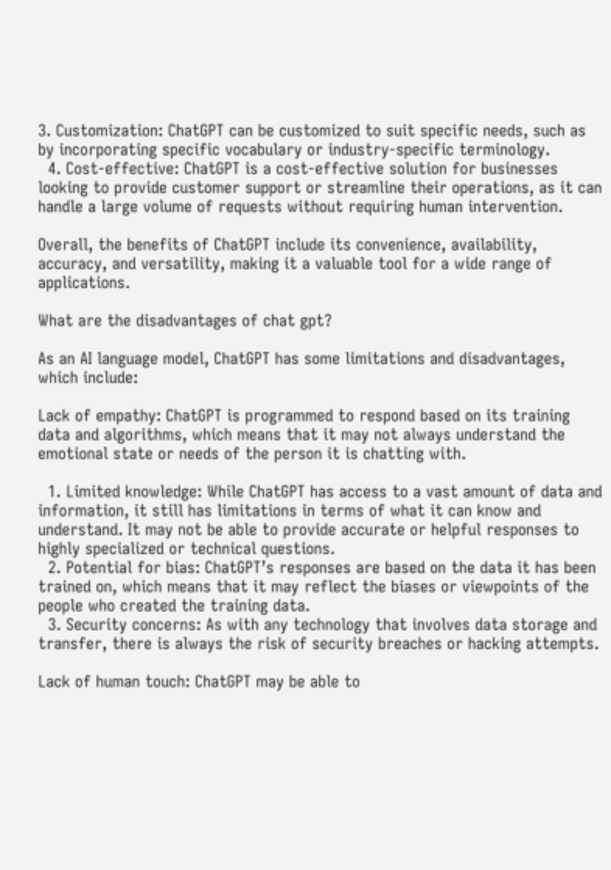3. Customization: ChatGPT can be customized to suit specific needs, such as by incorporating specific vocabulary or industry-specific terminology.
  4. Cost-effective: ChatGPT is a cost-effective solution for businesses looking to provide customer support or streamline their operations, as it can handle a large volume of requests without requiring human intervention.

Overall, the benefits of ChatGPT include its convenience, availability, accuracy, and versatility, making it a valuable tool for a wide range of applications.

What are the disadvantages of chat gpt?

As an AI language model, ChatGPT has some limitations and disadvantages, which include:

Lack of empathy: ChatGPT is programmed to respond based on its training data and algorithms, which means that it may not always understand the emotional state or needs of the person it is chatting with.

  1. Limited knowledge: While ChatGPT has access to a vast amount of data and information, it still has limitations in terms of what it can know and understand. It may not be able to provide accurate or helpful responses to highly specialized or technical questions.
  2. Potential for bias: ChatGPT’s responses are based on the data it has been trained on, which means that it may reflect the biases or viewpoints of the people who created the training data.
  3. Security concerns: As with any technology that involves data storage and transfer, there is always the risk of security breaches or hacking attempts.

Lack of human touch: ChatGPT may be able to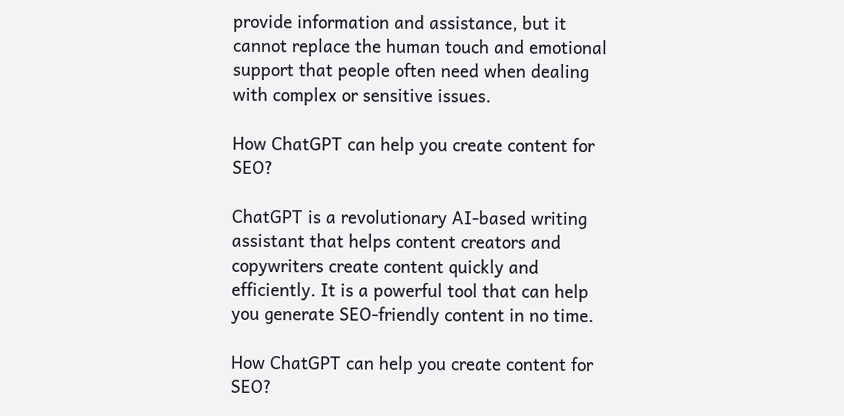provide information and assistance, but it cannot replace the human touch and emotional support that people often need when dealing with complex or sensitive issues.

How ChatGPT can help you create content for SEO?

ChatGPT is a revolutionary AI-based writing assistant that helps content creators and copywriters create content quickly and efficiently. It is a powerful tool that can help you generate SEO-friendly content in no time.

How ChatGPT can help you create content for SEO?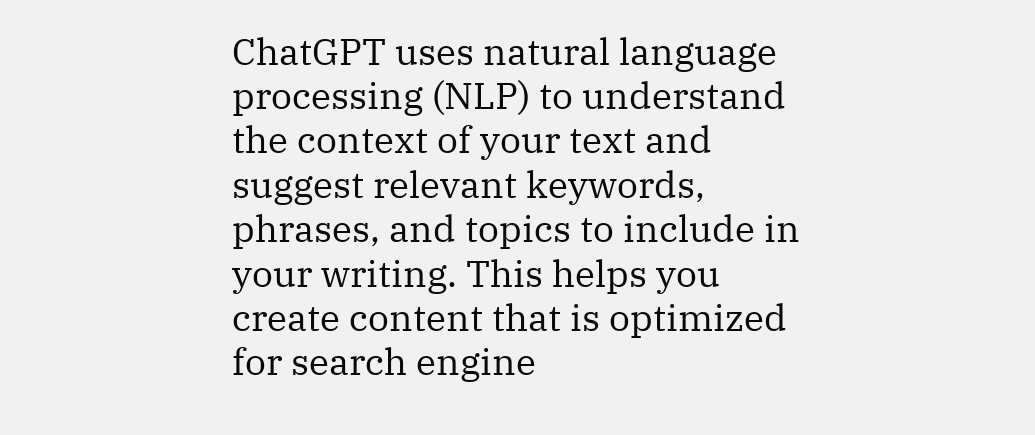ChatGPT uses natural language processing (NLP) to understand the context of your text and suggest relevant keywords, phrases, and topics to include in your writing. This helps you create content that is optimized for search engine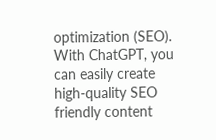optimization (SEO). With ChatGPT, you can easily create high-quality SEO friendly content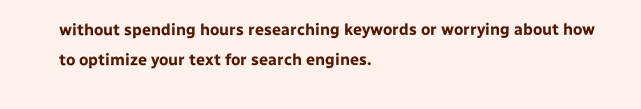without spending hours researching keywords or worrying about how to optimize your text for search engines.